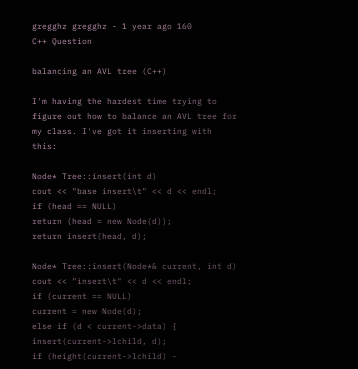gregghz gregghz - 1 year ago 160
C++ Question

balancing an AVL tree (C++)

I'm having the hardest time trying to figure out how to balance an AVL tree for my class. I've got it inserting with this:

Node* Tree::insert(int d)
cout << "base insert\t" << d << endl;
if (head == NULL)
return (head = new Node(d));
return insert(head, d);

Node* Tree::insert(Node*& current, int d)
cout << "insert\t" << d << endl;
if (current == NULL)
current = new Node(d);
else if (d < current->data) {
insert(current->lchild, d);
if (height(current->lchild) -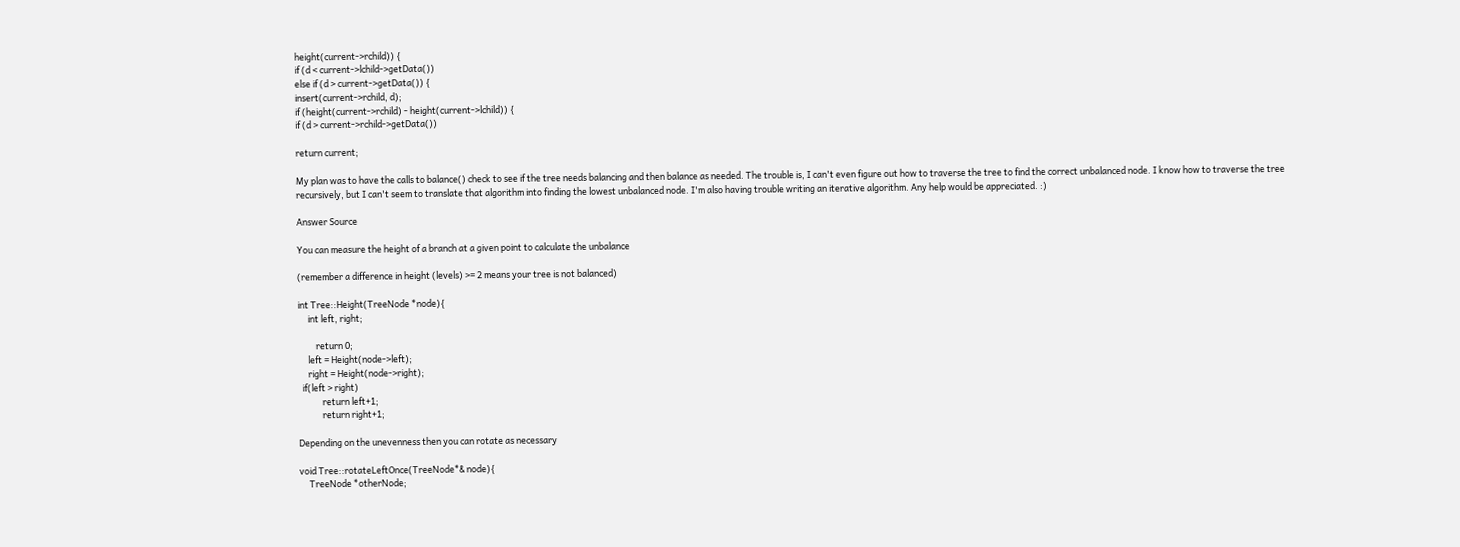height(current->rchild)) {
if (d < current->lchild->getData())
else if (d > current->getData()) {
insert(current->rchild, d);
if (height(current->rchild) - height(current->lchild)) {
if (d > current->rchild->getData())

return current;

My plan was to have the calls to balance() check to see if the tree needs balancing and then balance as needed. The trouble is, I can't even figure out how to traverse the tree to find the correct unbalanced node. I know how to traverse the tree recursively, but I can't seem to translate that algorithm into finding the lowest unbalanced node. I'm also having trouble writing an iterative algorithm. Any help would be appreciated. :)

Answer Source

You can measure the height of a branch at a given point to calculate the unbalance

(remember a difference in height (levels) >= 2 means your tree is not balanced)

int Tree::Height(TreeNode *node){
     int left, right;

         return 0;
     left = Height(node->left);
     right = Height(node->right);
  if(left > right)
            return left+1;
            return right+1;

Depending on the unevenness then you can rotate as necessary

void Tree::rotateLeftOnce(TreeNode*& node){
     TreeNode *otherNode;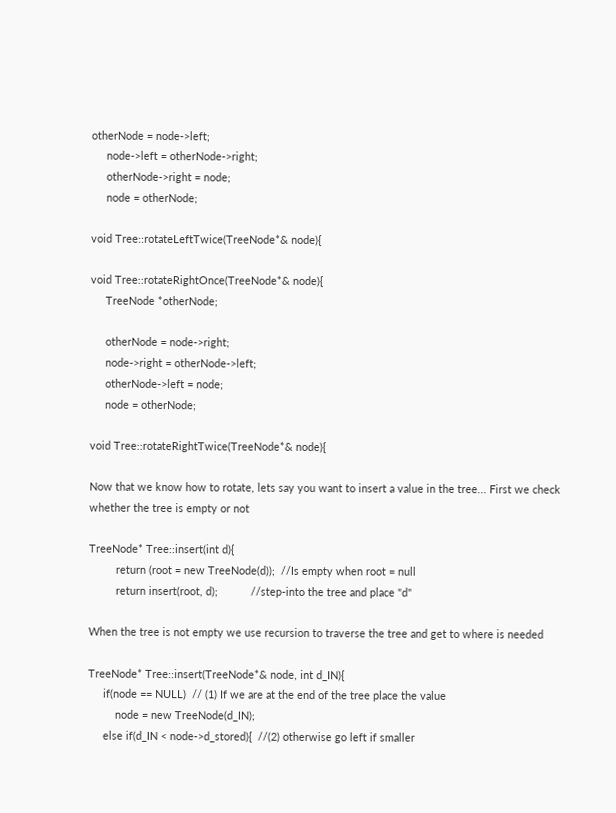otherNode = node->left;
     node->left = otherNode->right;
     otherNode->right = node;
     node = otherNode;

void Tree::rotateLeftTwice(TreeNode*& node){

void Tree::rotateRightOnce(TreeNode*& node){
     TreeNode *otherNode;

     otherNode = node->right;
     node->right = otherNode->left;
     otherNode->left = node;
     node = otherNode;

void Tree::rotateRightTwice(TreeNode*& node){

Now that we know how to rotate, lets say you want to insert a value in the tree... First we check whether the tree is empty or not

TreeNode* Tree::insert(int d){
         return (root = new TreeNode(d));  //Is empty when root = null
         return insert(root, d);           //step-into the tree and place "d"

When the tree is not empty we use recursion to traverse the tree and get to where is needed

TreeNode* Tree::insert(TreeNode*& node, int d_IN){
     if(node == NULL)  // (1) If we are at the end of the tree place the value
         node = new TreeNode(d_IN);
     else if(d_IN < node->d_stored){  //(2) otherwise go left if smaller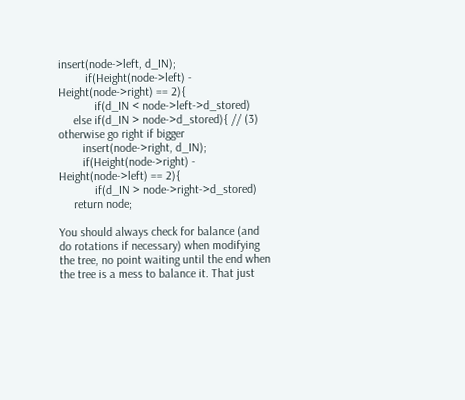insert(node->left, d_IN);
         if(Height(node->left) - Height(node->right) == 2){
            if(d_IN < node->left->d_stored)
     else if(d_IN > node->d_stored){ // (3) otherwise go right if bigger
        insert(node->right, d_IN);
        if(Height(node->right) - Height(node->left) == 2){
            if(d_IN > node->right->d_stored)
     return node;

You should always check for balance (and do rotations if necessary) when modifying the tree, no point waiting until the end when the tree is a mess to balance it. That just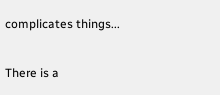complicates things...


There is a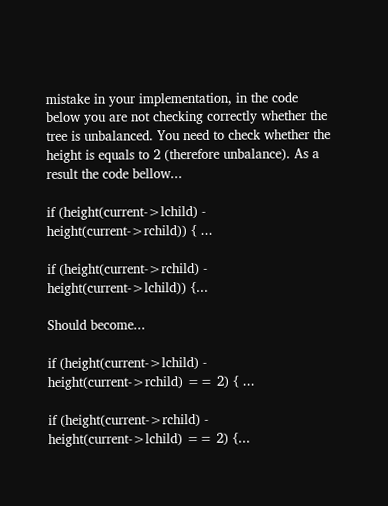mistake in your implementation, in the code below you are not checking correctly whether the tree is unbalanced. You need to check whether the height is equals to 2 (therefore unbalance). As a result the code bellow...

if (height(current->lchild) - height(current->rchild)) { ...

if (height(current->rchild) - height(current->lchild)) {...

Should become...

if (height(current->lchild) - height(current->rchild) == 2) { ...

if (height(current->rchild) - height(current->lchild) == 2) {...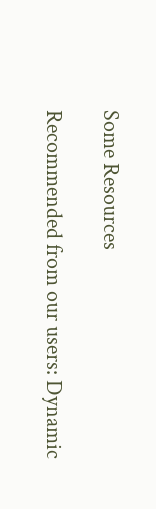Some Resources

Recommended from our users: Dynamic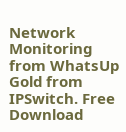Network Monitoring from WhatsUp Gold from IPSwitch. Free Download